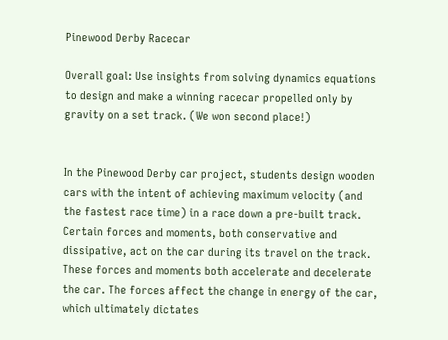Pinewood Derby Racecar

Overall goal: Use insights from solving dynamics equations to design and make a winning racecar propelled only by gravity on a set track. (We won second place!)


In the Pinewood Derby car project, students design wooden cars with the intent of achieving maximum velocity (and the fastest race time) in a race down a pre-built track. Certain forces and moments, both conservative and dissipative, act on the car during its travel on the track. These forces and moments both accelerate and decelerate the car. The forces affect the change in energy of the car, which ultimately dictates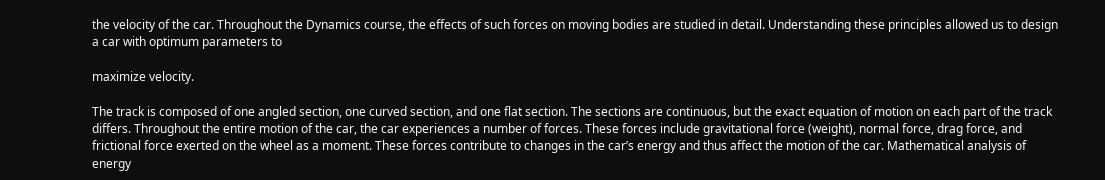the velocity of the car. Throughout the Dynamics course, the effects of such forces on moving bodies are studied in detail. Understanding these principles allowed us to design a car with optimum parameters to

maximize velocity.

The track is composed of one angled section, one curved section, and one flat section. The sections are continuous, but the exact equation of motion on each part of the track differs. Throughout the entire motion of the car, the car experiences a number of forces. These forces include gravitational force (weight), normal force, drag force, and frictional force exerted on the wheel as a moment. These forces contribute to changes in the car’s energy and thus affect the motion of the car. Mathematical analysis of energy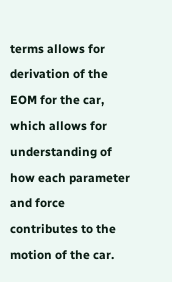terms allows for derivation of the EOM for the car, which allows for understanding of how each parameter and force contributes to the motion of the car.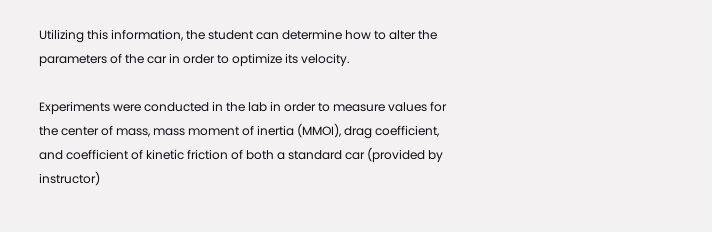Utilizing this information, the student can determine how to alter the parameters of the car in order to optimize its velocity.

Experiments were conducted in the lab in order to measure values for the center of mass, mass moment of inertia (MMOI), drag coefficient, and coefficient of kinetic friction of both a standard car (provided by instructor)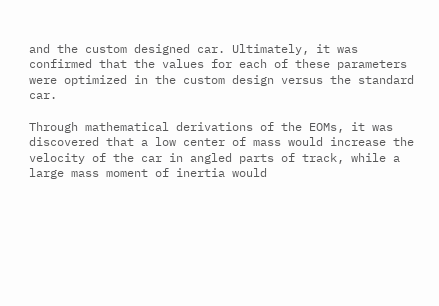and the custom designed car. Ultimately, it was confirmed that the values for each of these parameters were optimized in the custom design versus the standard car.

Through mathematical derivations of the EOMs, it was discovered that a low center of mass would increase the velocity of the car in angled parts of track, while a large mass moment of inertia would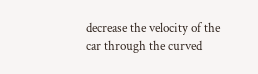decrease the velocity of the car through the curved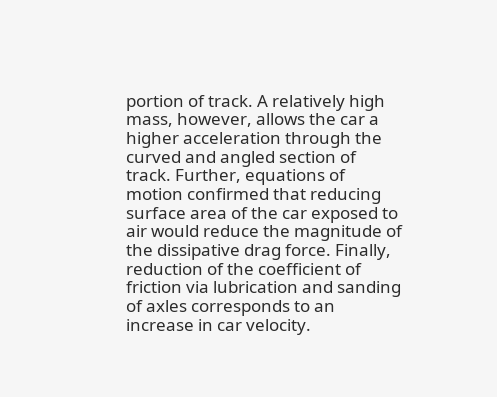portion of track. A relatively high mass, however, allows the car a higher acceleration through the curved and angled section of track. Further, equations of motion confirmed that reducing surface area of the car exposed to air would reduce the magnitude of the dissipative drag force. Finally, reduction of the coefficient of friction via lubrication and sanding of axles corresponds to an increase in car velocity.